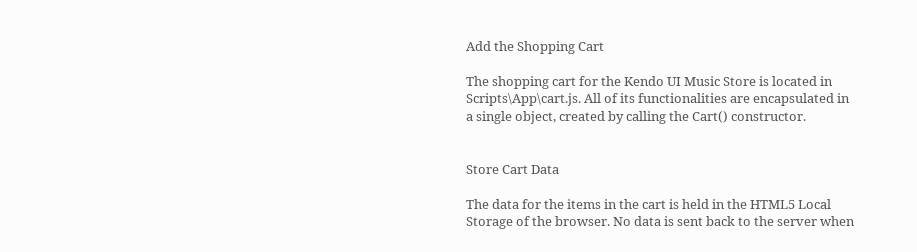Add the Shopping Cart

The shopping cart for the Kendo UI Music Store is located in Scripts\App\cart.js. All of its functionalities are encapsulated in a single object, created by calling the Cart() constructor.


Store Cart Data

The data for the items in the cart is held in the HTML5 Local Storage of the browser. No data is sent back to the server when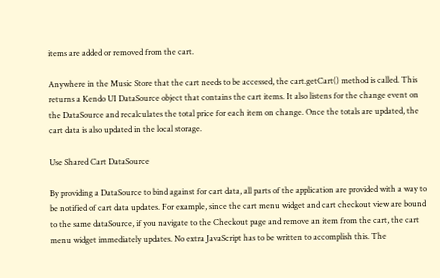items are added or removed from the cart.

Anywhere in the Music Store that the cart needs to be accessed, the cart.getCart() method is called. This returns a Kendo UI DataSource object that contains the cart items. It also listens for the change event on the DataSource and recalculates the total price for each item on change. Once the totals are updated, the cart data is also updated in the local storage.

Use Shared Cart DataSource

By providing a DataSource to bind against for cart data, all parts of the application are provided with a way to be notified of cart data updates. For example, since the cart menu widget and cart checkout view are bound to the same dataSource, if you navigate to the Checkout page and remove an item from the cart, the cart menu widget immediately updates. No extra JavaScript has to be written to accomplish this. The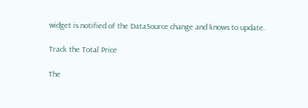widget is notified of the DataSource change and knows to update.

Track the Total Price

The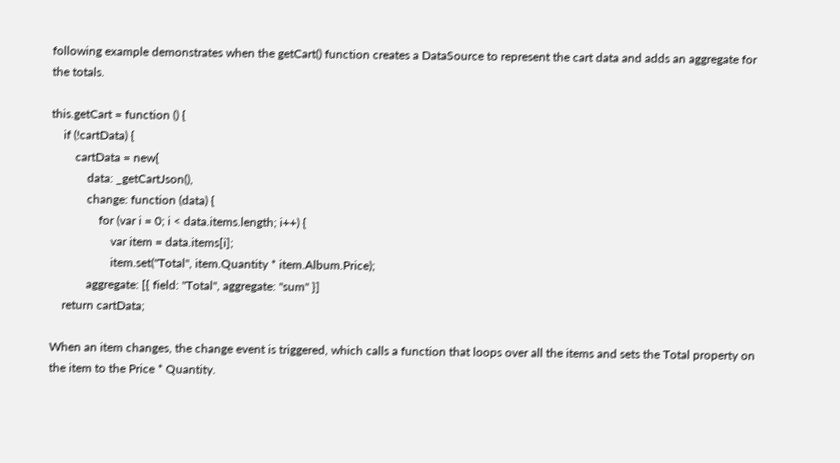following example demonstrates when the getCart() function creates a DataSource to represent the cart data and adds an aggregate for the totals.

this.getCart = function () {
    if (!cartData) {
        cartData = new{
            data: _getCartJson(),
            change: function (data) {
                for (var i = 0; i < data.items.length; i++) {
                    var item = data.items[i];
                    item.set("Total", item.Quantity * item.Album.Price);
            aggregate: [{ field: "Total", aggregate: "sum" }]
    return cartData;

When an item changes, the change event is triggered, which calls a function that loops over all the items and sets the Total property on the item to the Price * Quantity.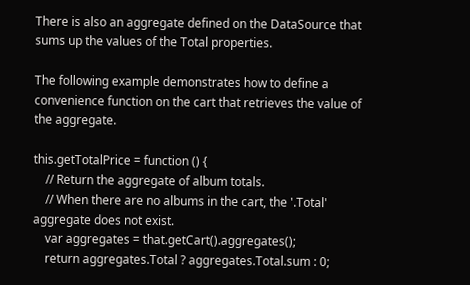There is also an aggregate defined on the DataSource that sums up the values of the Total properties.

The following example demonstrates how to define a convenience function on the cart that retrieves the value of the aggregate.

this.getTotalPrice = function () {
    // Return the aggregate of album totals.
    // When there are no albums in the cart, the '.Total' aggregate does not exist.
    var aggregates = that.getCart().aggregates();
    return aggregates.Total ? aggregates.Total.sum : 0;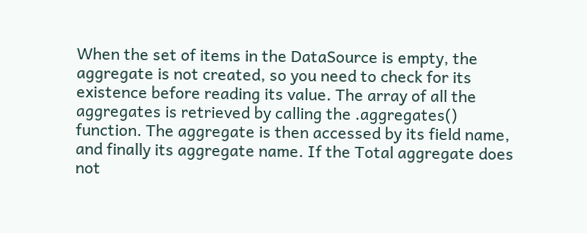When the set of items in the DataSource is empty, the aggregate is not created, so you need to check for its existence before reading its value. The array of all the aggregates is retrieved by calling the .aggregates() function. The aggregate is then accessed by its field name, and finally its aggregate name. If the Total aggregate does not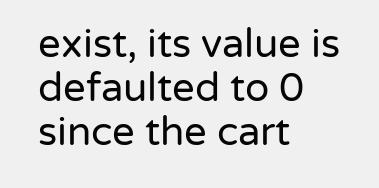exist, its value is defaulted to 0 since the cart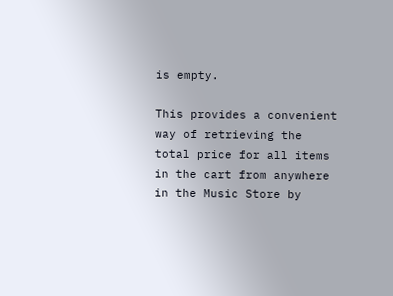is empty.

This provides a convenient way of retrieving the total price for all items in the cart from anywhere in the Music Store by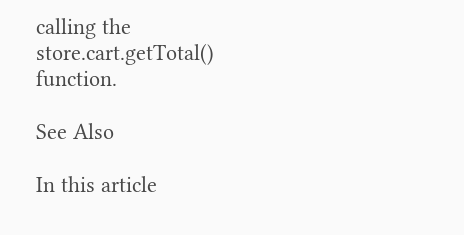calling the store.cart.getTotal() function.

See Also

In this article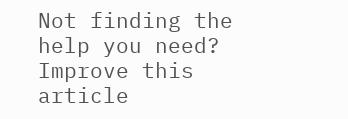Not finding the help you need? Improve this article